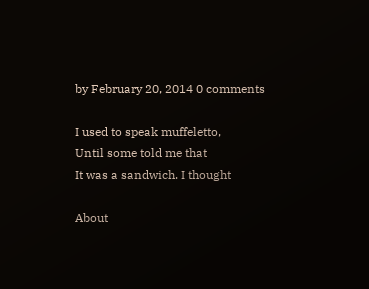by February 20, 2014 0 comments

I used to speak muffeletto,
Until some told me that
It was a sandwich. I thought

About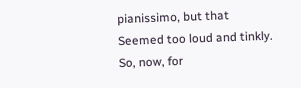pianissimo, but that
Seemed too loud and tinkly.
So, now, for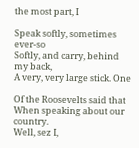the most part, I

Speak softly, sometimes ever-so
Softly, and carry, behind my back,
A very, very large stick. One

Of the Roosevelts said that
When speaking about our country.
Well, sez I,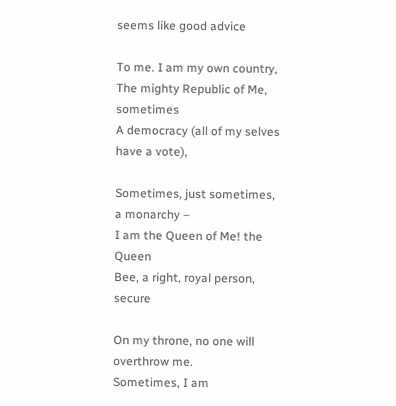seems like good advice

To me. I am my own country,
The mighty Republic of Me, sometimes
A democracy (all of my selves have a vote),

Sometimes, just sometimes, a monarchy –
I am the Queen of Me! the Queen
Bee, a right, royal person, secure

On my throne, no one will overthrow me.
Sometimes, I am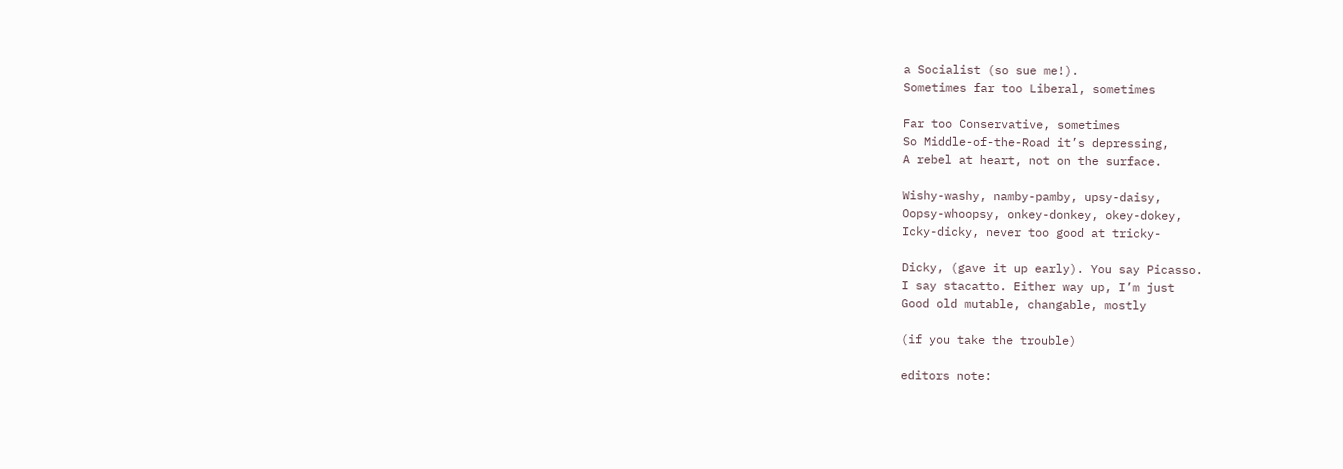a Socialist (so sue me!).
Sometimes far too Liberal, sometimes

Far too Conservative, sometimes
So Middle-of-the-Road it’s depressing,
A rebel at heart, not on the surface.

Wishy-washy, namby-pamby, upsy-daisy,
Oopsy-whoopsy, onkey-donkey, okey-dokey,
Icky-dicky, never too good at tricky-

Dicky, (gave it up early). You say Picasso.
I say stacatto. Either way up, I’m just
Good old mutable, changable, mostly

(if you take the trouble)

editors note: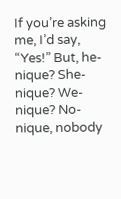If you’re asking me, I’d say, “Yes!” But, he-nique? She-nique? We-nique? No-nique, nobody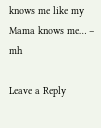knows me like my Mama knows me… – mh

Leave a Reply